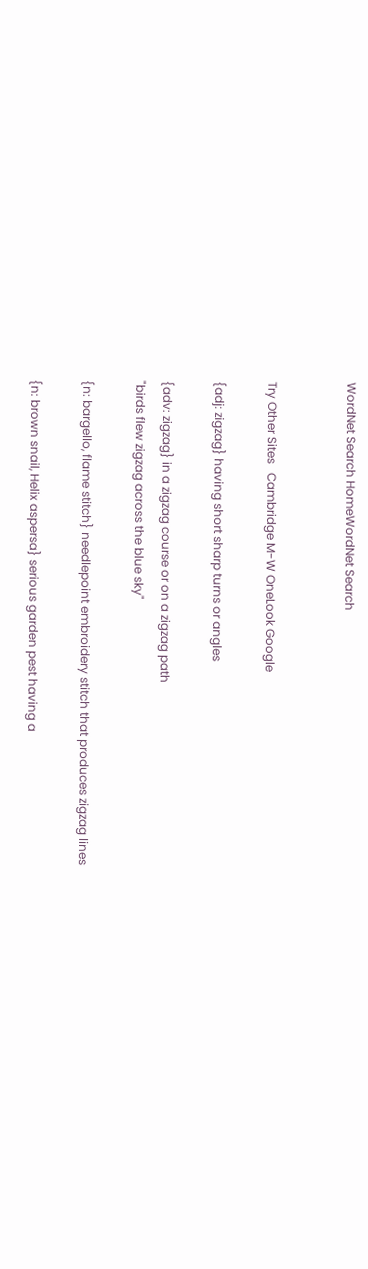WordNet Search HomeWordNet Search


Try Other Sites   Cambridge M-W OneLook Google

{adj: zigzag} having short sharp turns or angles

{adv: zigzag} in a zigzag course or on a zigzag path
"birds flew zigzag across the blue sky"

{n: bargello, flame stitch} needlepoint embroidery stitch that produces zigzag lines

{n: brown snail, Helix aspersa} serious garden pest having a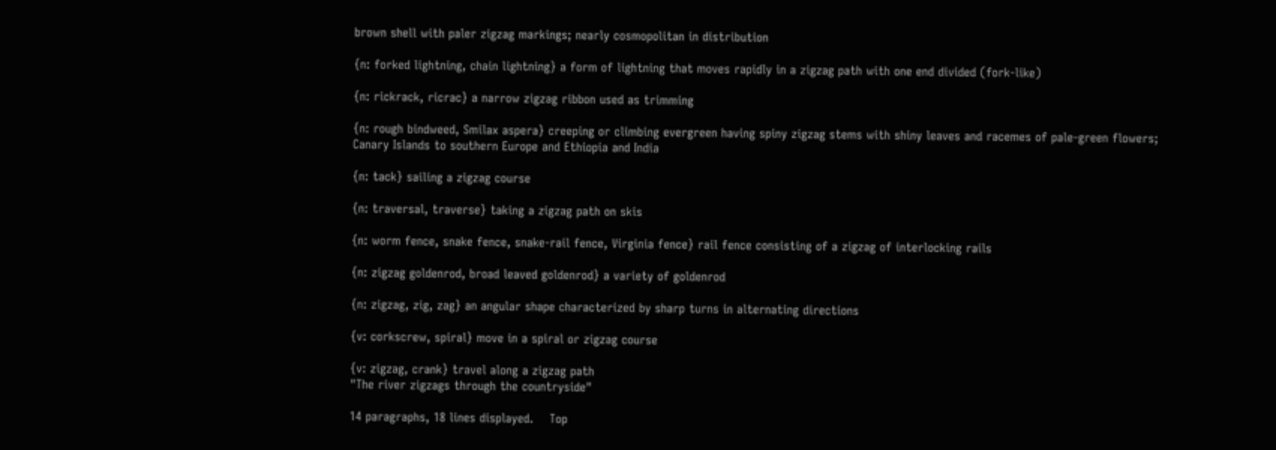brown shell with paler zigzag markings; nearly cosmopolitan in distribution

{n: forked lightning, chain lightning} a form of lightning that moves rapidly in a zigzag path with one end divided (fork-like)

{n: rickrack, ricrac} a narrow zigzag ribbon used as trimming

{n: rough bindweed, Smilax aspera} creeping or climbing evergreen having spiny zigzag stems with shiny leaves and racemes of pale-green flowers; Canary Islands to southern Europe and Ethiopia and India

{n: tack} sailing a zigzag course

{n: traversal, traverse} taking a zigzag path on skis

{n: worm fence, snake fence, snake-rail fence, Virginia fence} rail fence consisting of a zigzag of interlocking rails

{n: zigzag goldenrod, broad leaved goldenrod} a variety of goldenrod

{n: zigzag, zig, zag} an angular shape characterized by sharp turns in alternating directions

{v: corkscrew, spiral} move in a spiral or zigzag course

{v: zigzag, crank} travel along a zigzag path
"The river zigzags through the countryside"

14 paragraphs, 18 lines displayed.    Top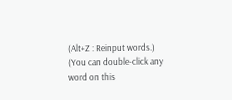(Alt+Z : Reinput words.)
(You can double-click any word on this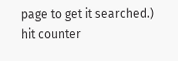page to get it searched.)
hit counter